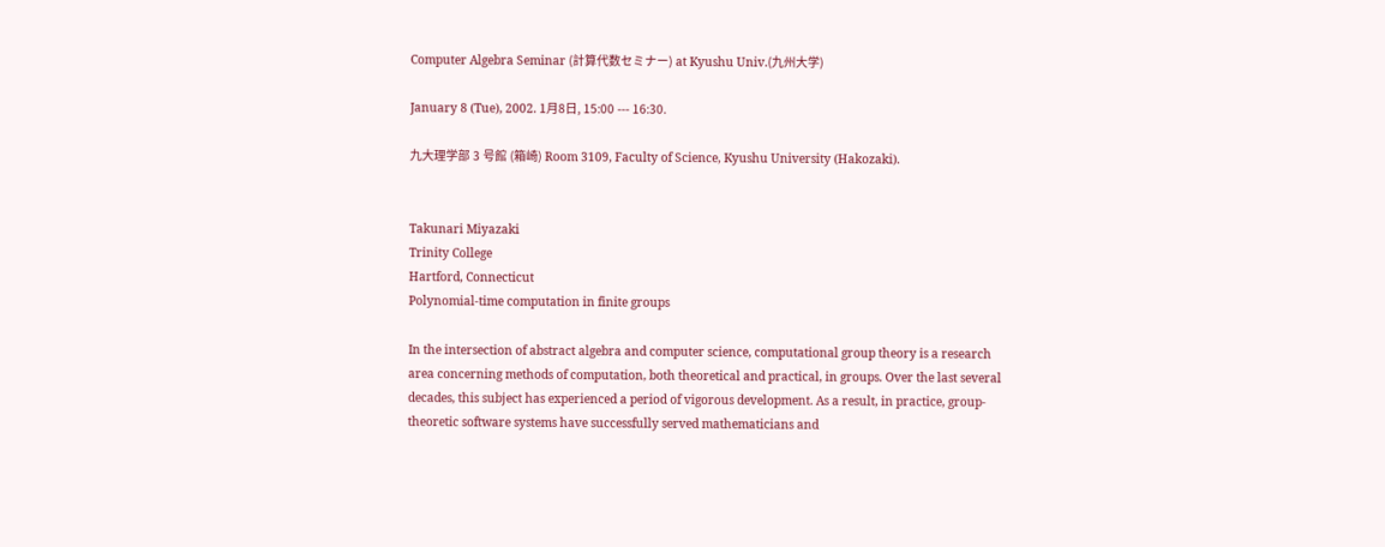Computer Algebra Seminar (計算代数セミナー) at Kyushu Univ.(九州大学)

January 8 (Tue), 2002. 1月8日, 15:00 --- 16:30.

九大理学部 3 号館 (箱崎) Room 3109, Faculty of Science, Kyushu University (Hakozaki).


Takunari Miyazaki
Trinity College
Hartford, Connecticut
Polynomial-time computation in finite groups

In the intersection of abstract algebra and computer science, computational group theory is a research area concerning methods of computation, both theoretical and practical, in groups. Over the last several decades, this subject has experienced a period of vigorous development. As a result, in practice, group-theoretic software systems have successfully served mathematicians and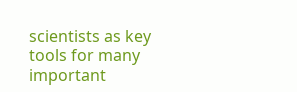scientists as key tools for many important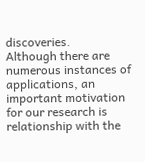discoveries.
Although there are numerous instances of applications, an important motivation for our research is relationship with the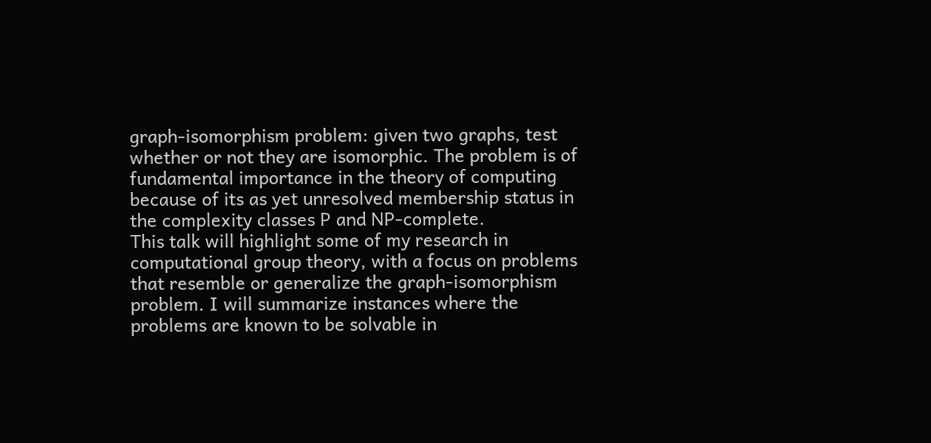graph-isomorphism problem: given two graphs, test whether or not they are isomorphic. The problem is of fundamental importance in the theory of computing because of its as yet unresolved membership status in the complexity classes P and NP-complete.
This talk will highlight some of my research in computational group theory, with a focus on problems that resemble or generalize the graph-isomorphism problem. I will summarize instances where the problems are known to be solvable in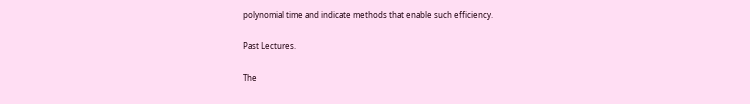polynomial time and indicate methods that enable such efficiency.

Past Lectures.

The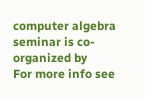computer algebra seminar is co-organized by
For more info see